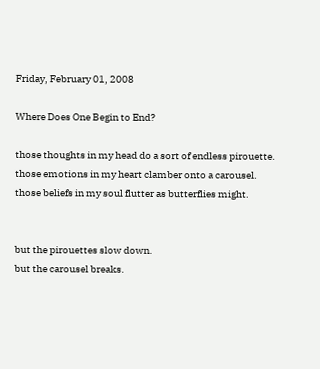Friday, February 01, 2008

Where Does One Begin to End?

those thoughts in my head do a sort of endless pirouette.
those emotions in my heart clamber onto a carousel.
those beliefs in my soul flutter as butterflies might.


but the pirouettes slow down.
but the carousel breaks.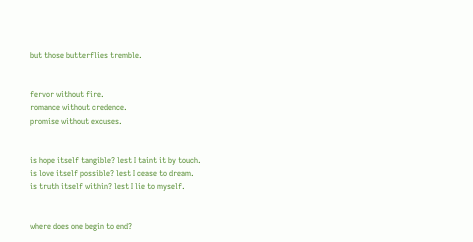but those butterflies tremble.


fervor without fire.
romance without credence.
promise without excuses.


is hope itself tangible? lest I taint it by touch.
is love itself possible? lest I cease to dream.
is truth itself within? lest I lie to myself.


where does one begin to end?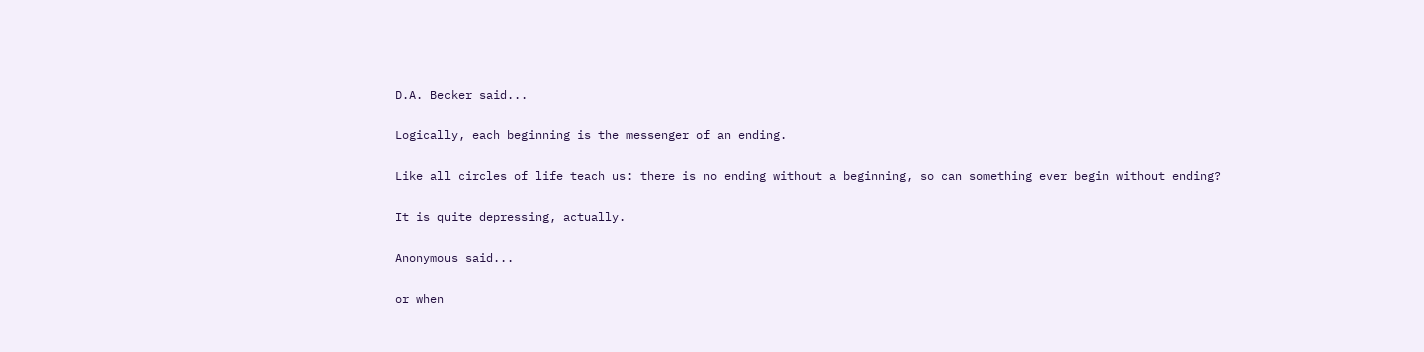D.A. Becker said...

Logically, each beginning is the messenger of an ending.

Like all circles of life teach us: there is no ending without a beginning, so can something ever begin without ending?

It is quite depressing, actually.

Anonymous said...

or when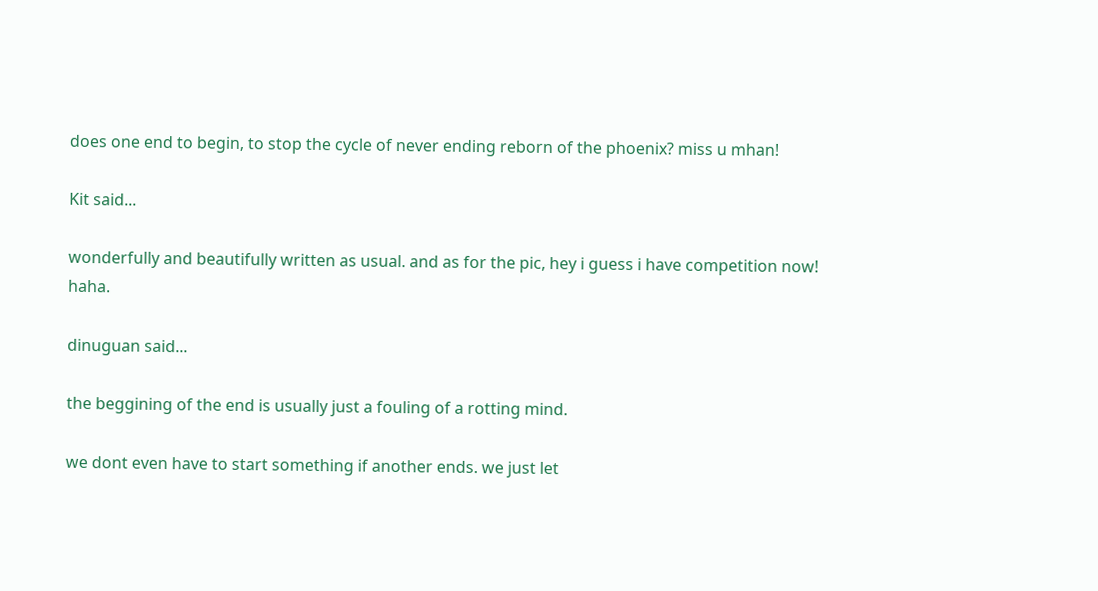does one end to begin, to stop the cycle of never ending reborn of the phoenix? miss u mhan!

Kit said...

wonderfully and beautifully written as usual. and as for the pic, hey i guess i have competition now! haha.

dinuguan said...

the beggining of the end is usually just a fouling of a rotting mind.

we dont even have to start something if another ends. we just let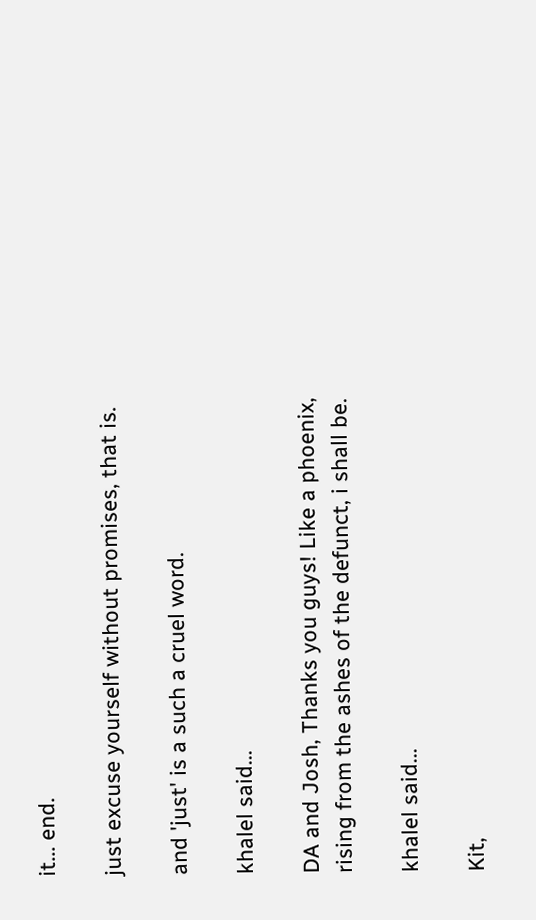it... end.

just excuse yourself without promises, that is.

and 'just' is a such a cruel word.

khalel said...

DA and Josh, Thanks you guys! Like a phoenix, rising from the ashes of the defunct, i shall be.

khalel said...

Kit,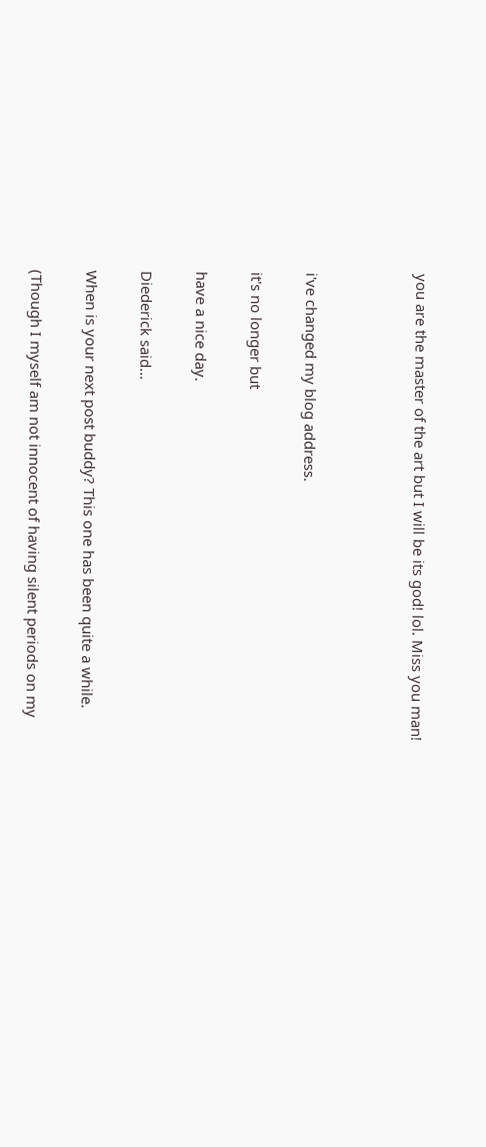you are the master of the art but I will be its god! lol. Miss you man!



i've changed my blog address.

it's no longer but

have a nice day.

Diederick said...

When is your next post buddy? This one has been quite a while.

(Though I myself am not innocent of having silent periods on my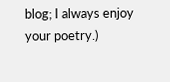blog; I always enjoy your poetry.)